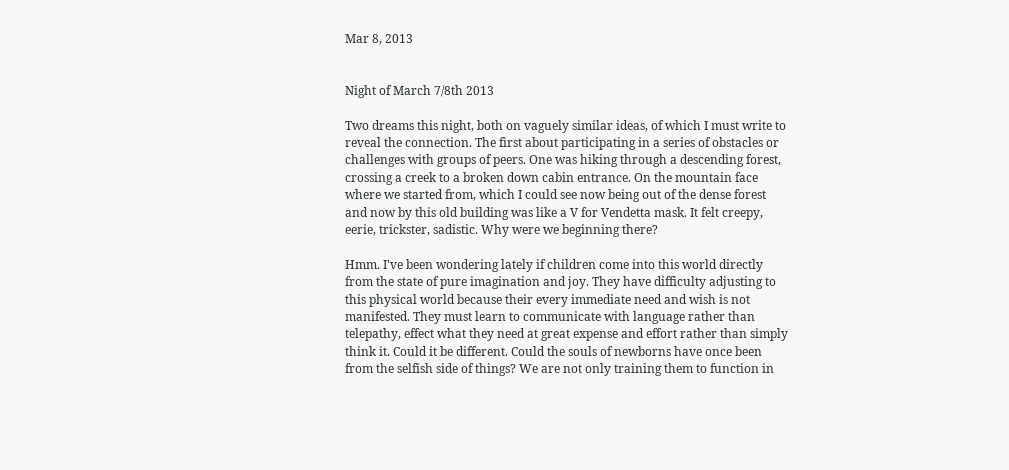Mar 8, 2013


Night of March 7/8th 2013

Two dreams this night, both on vaguely similar ideas, of which I must write to reveal the connection. The first about participating in a series of obstacles or challenges with groups of peers. One was hiking through a descending forest, crossing a creek to a broken down cabin entrance. On the mountain face where we started from, which I could see now being out of the dense forest and now by this old building was like a V for Vendetta mask. It felt creepy, eerie, trickster, sadistic. Why were we beginning there?

Hmm. I've been wondering lately if children come into this world directly from the state of pure imagination and joy. They have difficulty adjusting to this physical world because their every immediate need and wish is not manifested. They must learn to communicate with language rather than telepathy, effect what they need at great expense and effort rather than simply think it. Could it be different. Could the souls of newborns have once been from the selfish side of things? We are not only training them to function in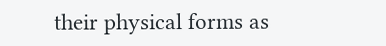their physical forms as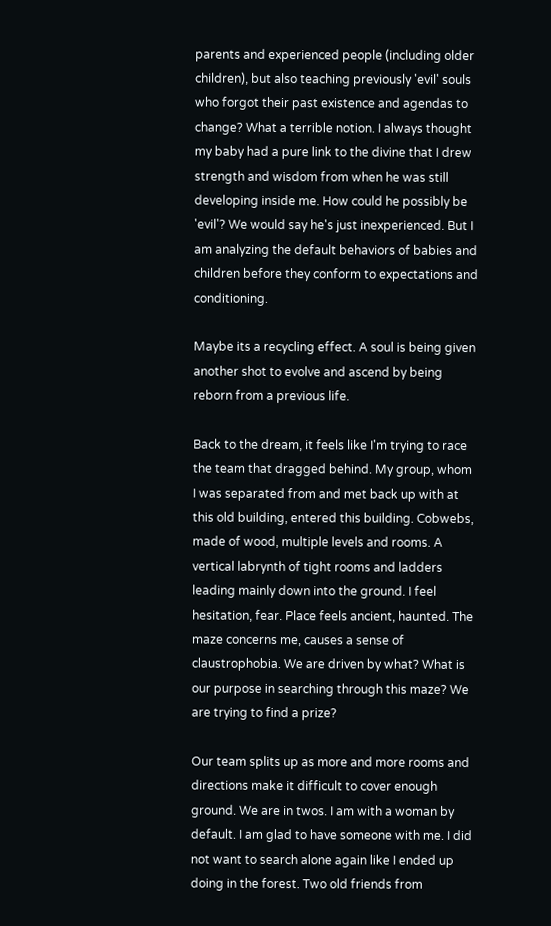parents and experienced people (including older children), but also teaching previously 'evil' souls who forgot their past existence and agendas to change? What a terrible notion. I always thought my baby had a pure link to the divine that I drew strength and wisdom from when he was still developing inside me. How could he possibly be 'evil'? We would say he's just inexperienced. But I am analyzing the default behaviors of babies and children before they conform to expectations and conditioning.

Maybe its a recycling effect. A soul is being given another shot to evolve and ascend by being reborn from a previous life.

Back to the dream, it feels like I'm trying to race the team that dragged behind. My group, whom I was separated from and met back up with at this old building, entered this building. Cobwebs, made of wood, multiple levels and rooms. A vertical labrynth of tight rooms and ladders leading mainly down into the ground. I feel hesitation, fear. Place feels ancient, haunted. The maze concerns me, causes a sense of claustrophobia. We are driven by what? What is our purpose in searching through this maze? We are trying to find a prize?

Our team splits up as more and more rooms and directions make it difficult to cover enough ground. We are in twos. I am with a woman by default. I am glad to have someone with me. I did not want to search alone again like I ended up doing in the forest. Two old friends from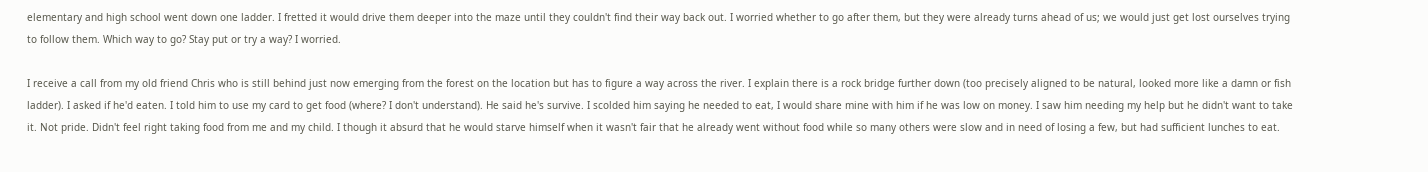elementary and high school went down one ladder. I fretted it would drive them deeper into the maze until they couldn't find their way back out. I worried whether to go after them, but they were already turns ahead of us; we would just get lost ourselves trying to follow them. Which way to go? Stay put or try a way? I worried.

I receive a call from my old friend Chris who is still behind just now emerging from the forest on the location but has to figure a way across the river. I explain there is a rock bridge further down (too precisely aligned to be natural, looked more like a damn or fish ladder). I asked if he'd eaten. I told him to use my card to get food (where? I don't understand). He said he's survive. I scolded him saying he needed to eat, I would share mine with him if he was low on money. I saw him needing my help but he didn't want to take it. Not pride. Didn't feel right taking food from me and my child. I though it absurd that he would starve himself when it wasn't fair that he already went without food while so many others were slow and in need of losing a few, but had sufficient lunches to eat.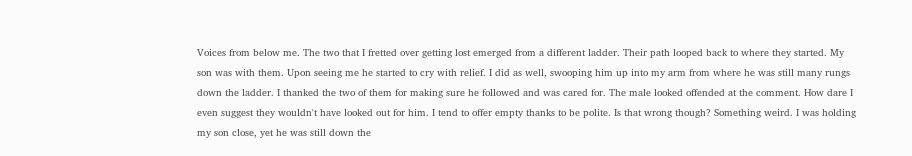Voices from below me. The two that I fretted over getting lost emerged from a different ladder. Their path looped back to where they started. My son was with them. Upon seeing me he started to cry with relief. I did as well, swooping him up into my arm from where he was still many rungs down the ladder. I thanked the two of them for making sure he followed and was cared for. The male looked offended at the comment. How dare I even suggest they wouldn't have looked out for him. I tend to offer empty thanks to be polite. Is that wrong though? Something weird. I was holding my son close, yet he was still down the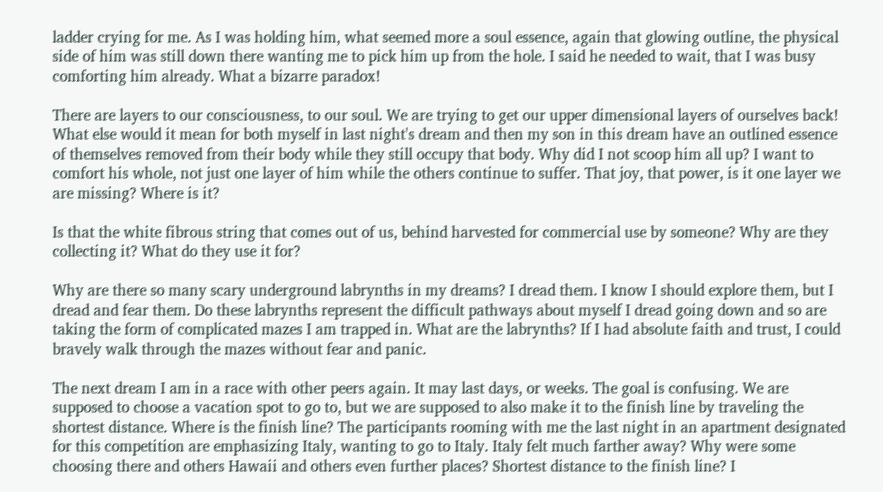ladder crying for me. As I was holding him, what seemed more a soul essence, again that glowing outline, the physical side of him was still down there wanting me to pick him up from the hole. I said he needed to wait, that I was busy comforting him already. What a bizarre paradox!

There are layers to our consciousness, to our soul. We are trying to get our upper dimensional layers of ourselves back! What else would it mean for both myself in last night's dream and then my son in this dream have an outlined essence of themselves removed from their body while they still occupy that body. Why did I not scoop him all up? I want to comfort his whole, not just one layer of him while the others continue to suffer. That joy, that power, is it one layer we are missing? Where is it?

Is that the white fibrous string that comes out of us, behind harvested for commercial use by someone? Why are they collecting it? What do they use it for?

Why are there so many scary underground labrynths in my dreams? I dread them. I know I should explore them, but I dread and fear them. Do these labrynths represent the difficult pathways about myself I dread going down and so are taking the form of complicated mazes I am trapped in. What are the labrynths? If I had absolute faith and trust, I could bravely walk through the mazes without fear and panic.

The next dream I am in a race with other peers again. It may last days, or weeks. The goal is confusing. We are supposed to choose a vacation spot to go to, but we are supposed to also make it to the finish line by traveling the shortest distance. Where is the finish line? The participants rooming with me the last night in an apartment designated for this competition are emphasizing Italy, wanting to go to Italy. Italy felt much farther away? Why were some choosing there and others Hawaii and others even further places? Shortest distance to the finish line? I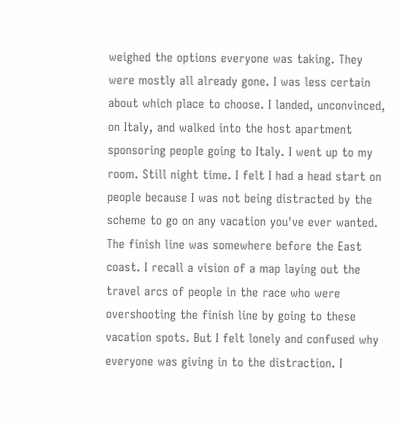weighed the options everyone was taking. They were mostly all already gone. I was less certain about which place to choose. I landed, unconvinced, on Italy, and walked into the host apartment sponsoring people going to Italy. I went up to my room. Still night time. I felt I had a head start on people because I was not being distracted by the scheme to go on any vacation you've ever wanted. The finish line was somewhere before the East coast. I recall a vision of a map laying out the travel arcs of people in the race who were overshooting the finish line by going to these vacation spots. But I felt lonely and confused why everyone was giving in to the distraction. I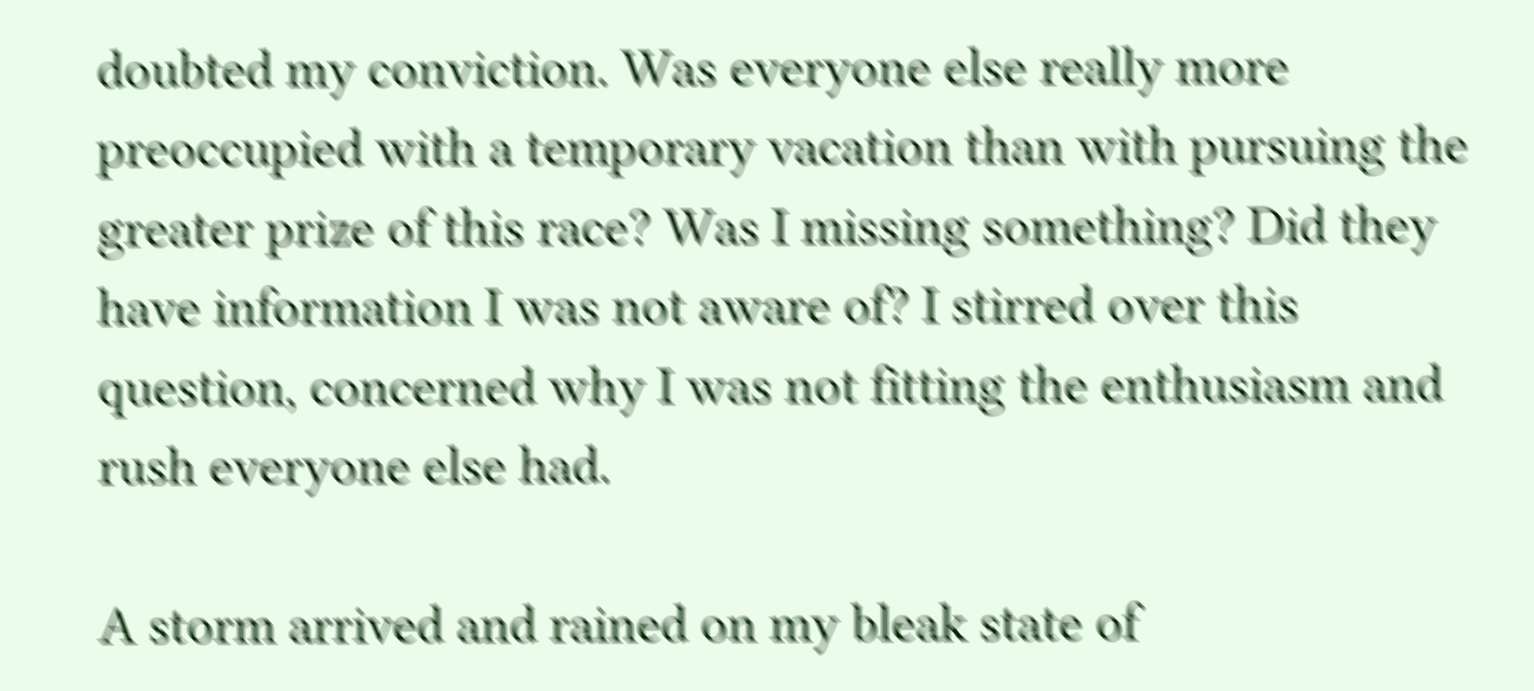doubted my conviction. Was everyone else really more preoccupied with a temporary vacation than with pursuing the greater prize of this race? Was I missing something? Did they have information I was not aware of? I stirred over this question, concerned why I was not fitting the enthusiasm and rush everyone else had.

A storm arrived and rained on my bleak state of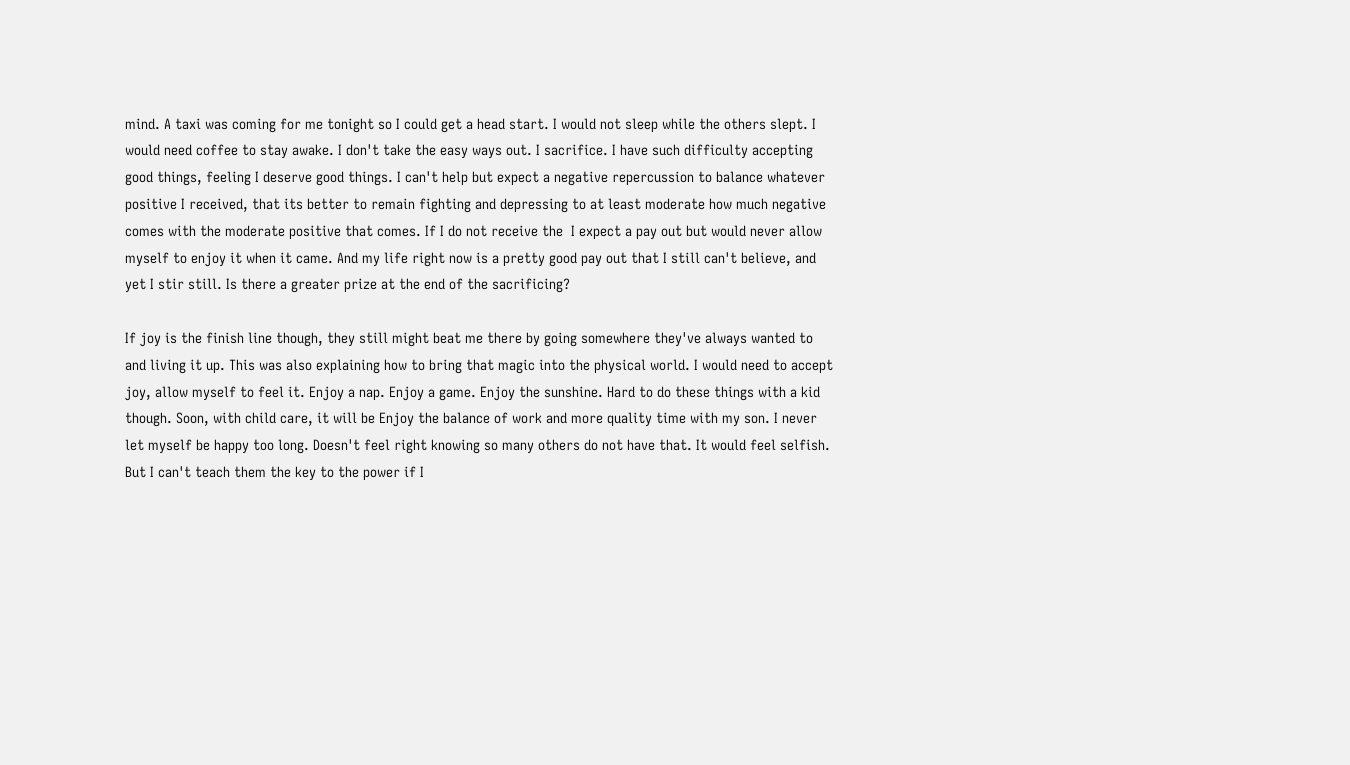mind. A taxi was coming for me tonight so I could get a head start. I would not sleep while the others slept. I would need coffee to stay awake. I don't take the easy ways out. I sacrifice. I have such difficulty accepting good things, feeling I deserve good things. I can't help but expect a negative repercussion to balance whatever positive I received, that its better to remain fighting and depressing to at least moderate how much negative comes with the moderate positive that comes. If I do not receive the  I expect a pay out but would never allow myself to enjoy it when it came. And my life right now is a pretty good pay out that I still can't believe, and yet I stir still. Is there a greater prize at the end of the sacrificing?

If joy is the finish line though, they still might beat me there by going somewhere they've always wanted to and living it up. This was also explaining how to bring that magic into the physical world. I would need to accept joy, allow myself to feel it. Enjoy a nap. Enjoy a game. Enjoy the sunshine. Hard to do these things with a kid though. Soon, with child care, it will be Enjoy the balance of work and more quality time with my son. I never let myself be happy too long. Doesn't feel right knowing so many others do not have that. It would feel selfish. But I can't teach them the key to the power if I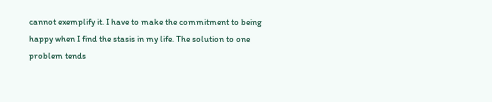cannot exemplify it. I have to make the commitment to being happy when I find the stasis in my life. The solution to one problem tends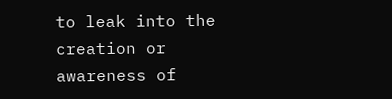to leak into the creation or awareness of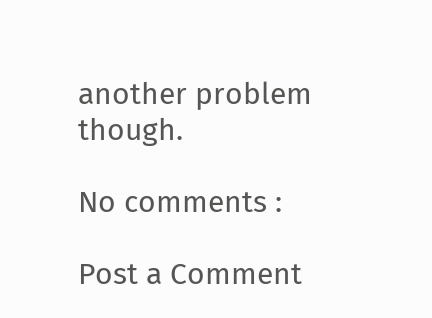another problem though.

No comments :

Post a Comment